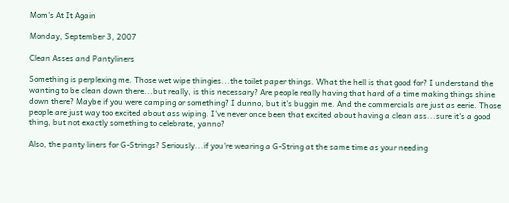Mom's At It Again

Monday, September 3, 2007

Clean Asses and Pantyliners

Something is perplexing me. Those wet wipe thingies...the toilet paper things. What the hell is that good for? I understand the wanting to be clean down there...but really, is this necessary? Are people really having that hard of a time making things shine down there? Maybe if you were camping or something? I dunno, but it's buggin me. And the commercials are just as eerie. Those people are just way too excited about ass wiping. I've never once been that excited about having a clean ass...sure it's a good thing, but not exactly something to celebrate, yanno?

Also, the panty liners for G-Strings? Seriously...if you're wearing a G-String at the same time as your needing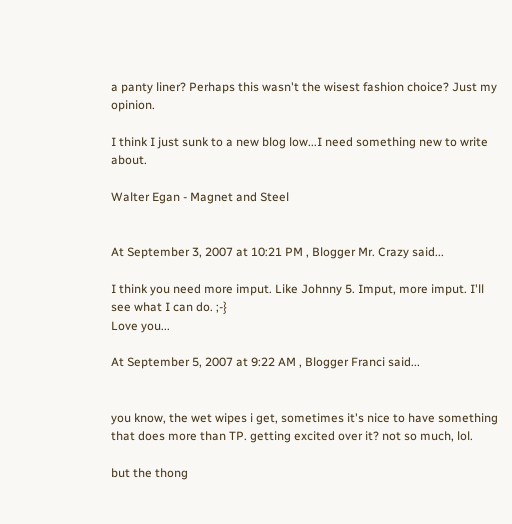a panty liner? Perhaps this wasn't the wisest fashion choice? Just my opinion.

I think I just sunk to a new blog low...I need something new to write about.

Walter Egan - Magnet and Steel


At September 3, 2007 at 10:21 PM , Blogger Mr. Crazy said...

I think you need more imput. Like Johnny 5. Imput, more imput. I'll see what I can do. ;-}
Love you...

At September 5, 2007 at 9:22 AM , Blogger Franci said...


you know, the wet wipes i get, sometimes it's nice to have something that does more than TP. getting excited over it? not so much, lol.

but the thong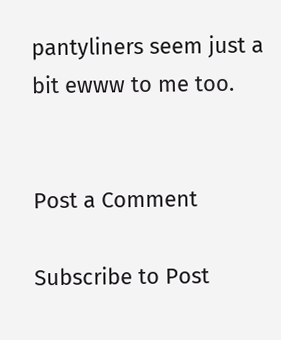pantyliners seem just a bit ewww to me too.


Post a Comment

Subscribe to Post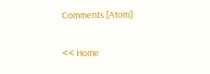Comments [Atom]

<< Home